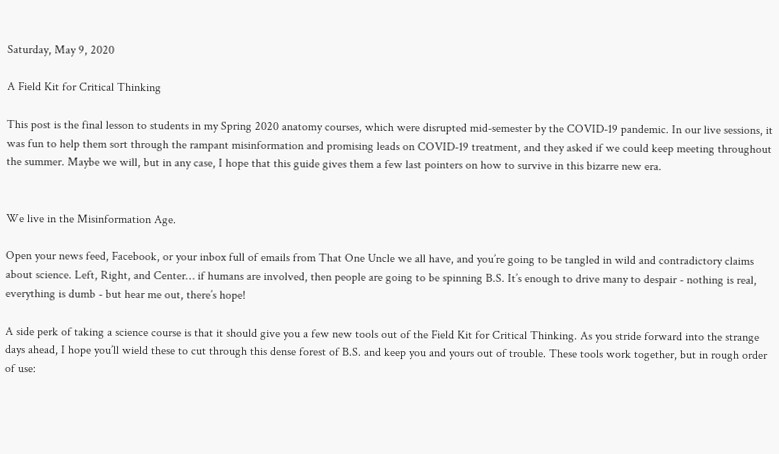Saturday, May 9, 2020

A Field Kit for Critical Thinking

This post is the final lesson to students in my Spring 2020 anatomy courses, which were disrupted mid-semester by the COVID-19 pandemic. In our live sessions, it was fun to help them sort through the rampant misinformation and promising leads on COVID-19 treatment, and they asked if we could keep meeting throughout the summer. Maybe we will, but in any case, I hope that this guide gives them a few last pointers on how to survive in this bizarre new era.


We live in the Misinformation Age.

Open your news feed, Facebook, or your inbox full of emails from That One Uncle we all have, and you’re going to be tangled in wild and contradictory claims about science. Left, Right, and Center… if humans are involved, then people are going to be spinning B.S. It’s enough to drive many to despair - nothing is real, everything is dumb - but hear me out, there’s hope!

A side perk of taking a science course is that it should give you a few new tools out of the Field Kit for Critical Thinking. As you stride forward into the strange days ahead, I hope you’ll wield these to cut through this dense forest of B.S. and keep you and yours out of trouble. These tools work together, but in rough order of use: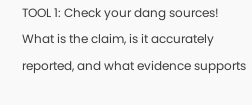TOOL 1: Check your dang sources! What is the claim, is it accurately reported, and what evidence supports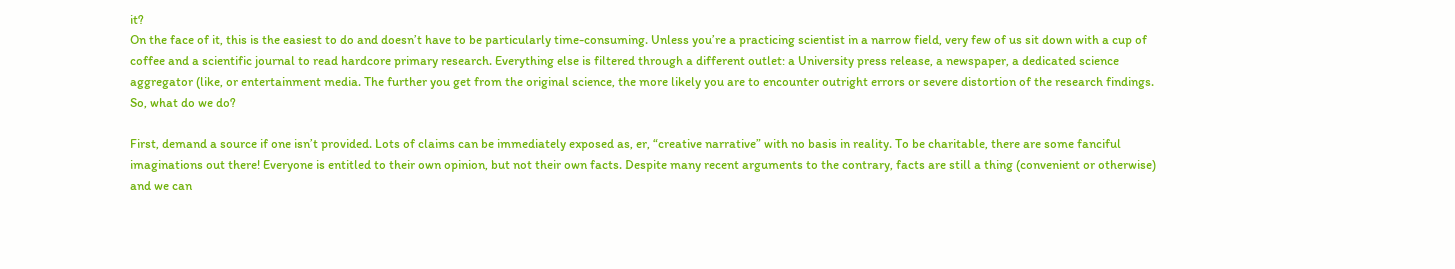it?
On the face of it, this is the easiest to do and doesn’t have to be particularly time-consuming. Unless you’re a practicing scientist in a narrow field, very few of us sit down with a cup of coffee and a scientific journal to read hardcore primary research. Everything else is filtered through a different outlet: a University press release, a newspaper, a dedicated science aggregator (like, or entertainment media. The further you get from the original science, the more likely you are to encounter outright errors or severe distortion of the research findings. So, what do we do?

First, demand a source if one isn’t provided. Lots of claims can be immediately exposed as, er, “creative narrative” with no basis in reality. To be charitable, there are some fanciful imaginations out there! Everyone is entitled to their own opinion, but not their own facts. Despite many recent arguments to the contrary, facts are still a thing (convenient or otherwise) and we can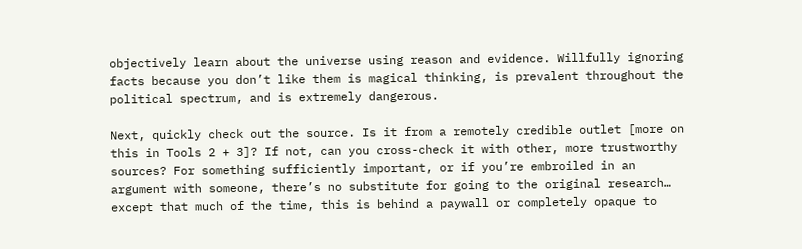objectively learn about the universe using reason and evidence. Willfully ignoring facts because you don’t like them is magical thinking, is prevalent throughout the political spectrum, and is extremely dangerous.

Next, quickly check out the source. Is it from a remotely credible outlet [more on this in Tools 2 + 3]? If not, can you cross-check it with other, more trustworthy sources? For something sufficiently important, or if you’re embroiled in an argument with someone, there’s no substitute for going to the original research… except that much of the time, this is behind a paywall or completely opaque to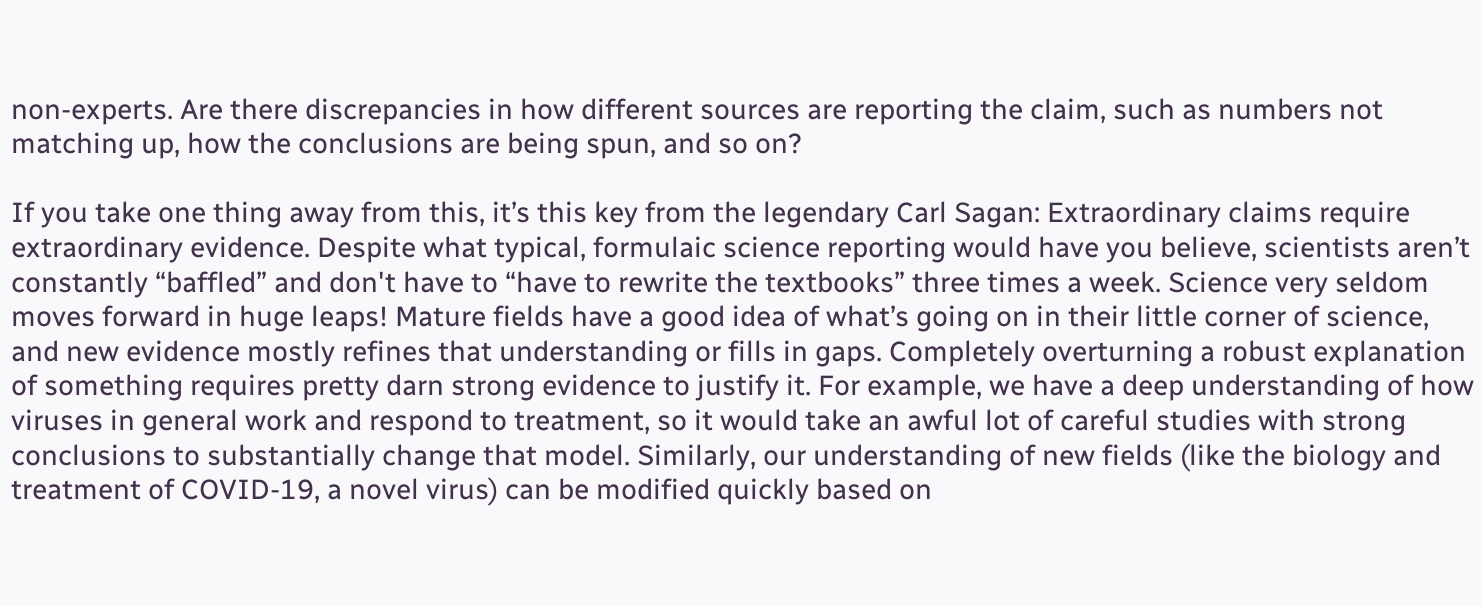non-experts. Are there discrepancies in how different sources are reporting the claim, such as numbers not matching up, how the conclusions are being spun, and so on?

If you take one thing away from this, it’s this key from the legendary Carl Sagan: Extraordinary claims require extraordinary evidence. Despite what typical, formulaic science reporting would have you believe, scientists aren’t constantly “baffled” and don't have to “have to rewrite the textbooks” three times a week. Science very seldom moves forward in huge leaps! Mature fields have a good idea of what’s going on in their little corner of science, and new evidence mostly refines that understanding or fills in gaps. Completely overturning a robust explanation of something requires pretty darn strong evidence to justify it. For example, we have a deep understanding of how viruses in general work and respond to treatment, so it would take an awful lot of careful studies with strong conclusions to substantially change that model. Similarly, our understanding of new fields (like the biology and treatment of COVID-19, a novel virus) can be modified quickly based on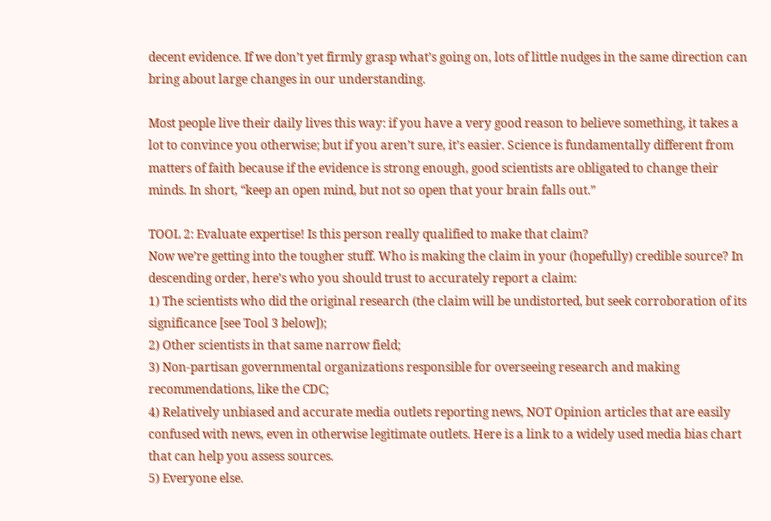decent evidence. If we don’t yet firmly grasp what’s going on, lots of little nudges in the same direction can bring about large changes in our understanding.

Most people live their daily lives this way: if you have a very good reason to believe something, it takes a lot to convince you otherwise; but if you aren’t sure, it’s easier. Science is fundamentally different from matters of faith because if the evidence is strong enough, good scientists are obligated to change their minds. In short, “keep an open mind, but not so open that your brain falls out.”

TOOL 2: Evaluate expertise! Is this person really qualified to make that claim?
Now we’re getting into the tougher stuff. Who is making the claim in your (hopefully) credible source? In descending order, here’s who you should trust to accurately report a claim:
1) The scientists who did the original research (the claim will be undistorted, but seek corroboration of its significance [see Tool 3 below]);
2) Other scientists in that same narrow field;
3) Non-partisan governmental organizations responsible for overseeing research and making recommendations, like the CDC;
4) Relatively unbiased and accurate media outlets reporting news, NOT Opinion articles that are easily confused with news, even in otherwise legitimate outlets. Here is a link to a widely used media bias chart that can help you assess sources.
5) Everyone else.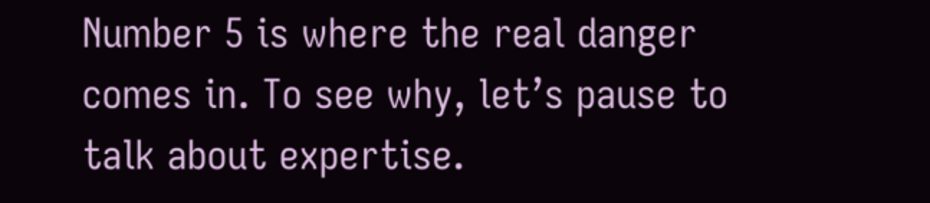Number 5 is where the real danger comes in. To see why, let’s pause to talk about expertise.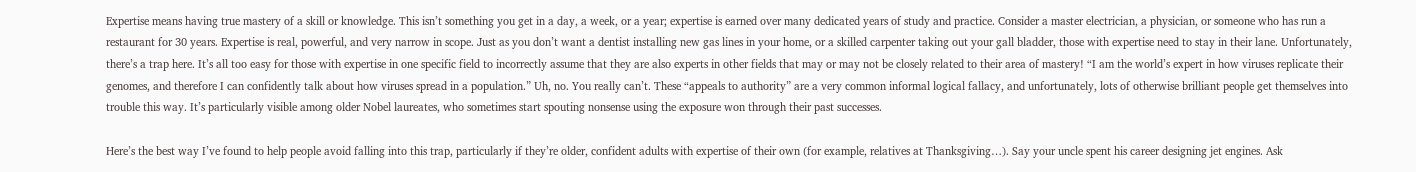Expertise means having true mastery of a skill or knowledge. This isn’t something you get in a day, a week, or a year; expertise is earned over many dedicated years of study and practice. Consider a master electrician, a physician, or someone who has run a restaurant for 30 years. Expertise is real, powerful, and very narrow in scope. Just as you don’t want a dentist installing new gas lines in your home, or a skilled carpenter taking out your gall bladder, those with expertise need to stay in their lane. Unfortunately, there’s a trap here. It’s all too easy for those with expertise in one specific field to incorrectly assume that they are also experts in other fields that may or may not be closely related to their area of mastery! “I am the world’s expert in how viruses replicate their genomes, and therefore I can confidently talk about how viruses spread in a population.” Uh, no. You really can’t. These “appeals to authority” are a very common informal logical fallacy, and unfortunately, lots of otherwise brilliant people get themselves into trouble this way. It’s particularly visible among older Nobel laureates, who sometimes start spouting nonsense using the exposure won through their past successes.

Here’s the best way I’ve found to help people avoid falling into this trap, particularly if they’re older, confident adults with expertise of their own (for example, relatives at Thanksgiving…). Say your uncle spent his career designing jet engines. Ask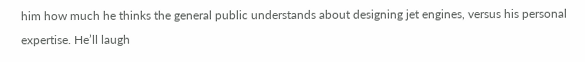him how much he thinks the general public understands about designing jet engines, versus his personal expertise. He’ll laugh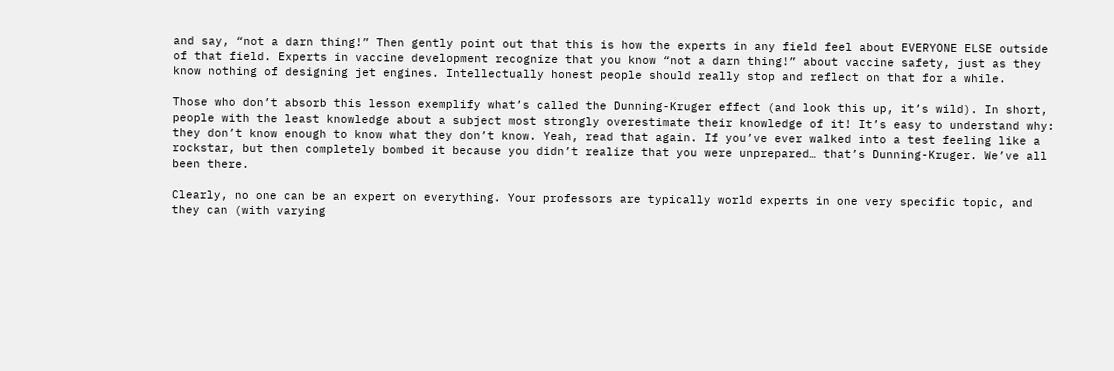and say, “not a darn thing!” Then gently point out that this is how the experts in any field feel about EVERYONE ELSE outside of that field. Experts in vaccine development recognize that you know “not a darn thing!” about vaccine safety, just as they know nothing of designing jet engines. Intellectually honest people should really stop and reflect on that for a while.

Those who don’t absorb this lesson exemplify what’s called the Dunning-Kruger effect (and look this up, it’s wild). In short, people with the least knowledge about a subject most strongly overestimate their knowledge of it! It’s easy to understand why: they don’t know enough to know what they don’t know. Yeah, read that again. If you’ve ever walked into a test feeling like a rockstar, but then completely bombed it because you didn’t realize that you were unprepared… that’s Dunning-Kruger. We’ve all been there.

Clearly, no one can be an expert on everything. Your professors are typically world experts in one very specific topic, and they can (with varying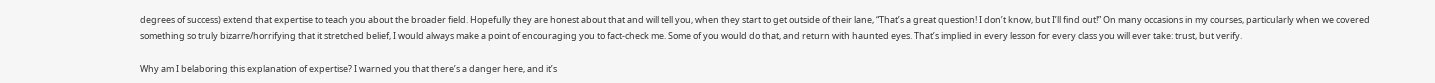degrees of success) extend that expertise to teach you about the broader field. Hopefully they are honest about that and will tell you, when they start to get outside of their lane, “That’s a great question! I don’t know, but I’ll find out!” On many occasions in my courses, particularly when we covered something so truly bizarre/horrifying that it stretched belief, I would always make a point of encouraging you to fact-check me. Some of you would do that, and return with haunted eyes. That’s implied in every lesson for every class you will ever take: trust, but verify.

Why am I belaboring this explanation of expertise? I warned you that there’s a danger here, and it’s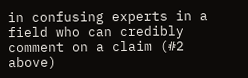in confusing experts in a field who can credibly comment on a claim (#2 above)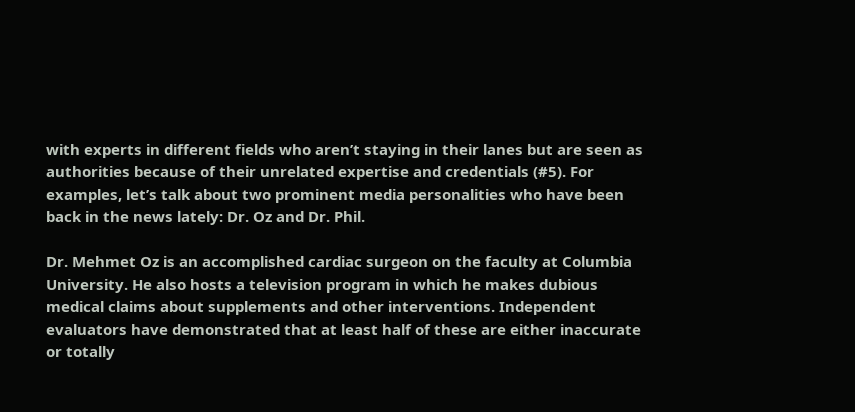with experts in different fields who aren’t staying in their lanes but are seen as authorities because of their unrelated expertise and credentials (#5). For examples, let’s talk about two prominent media personalities who have been back in the news lately: Dr. Oz and Dr. Phil.

Dr. Mehmet Oz is an accomplished cardiac surgeon on the faculty at Columbia University. He also hosts a television program in which he makes dubious medical claims about supplements and other interventions. Independent evaluators have demonstrated that at least half of these are either inaccurate or totally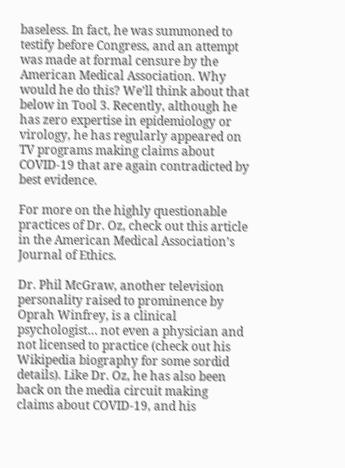baseless. In fact, he was summoned to testify before Congress, and an attempt was made at formal censure by the American Medical Association. Why would he do this? We’ll think about that below in Tool 3. Recently, although he has zero expertise in epidemiology or virology, he has regularly appeared on TV programs making claims about COVID-19 that are again contradicted by best evidence.

For more on the highly questionable practices of Dr. Oz, check out this article in the American Medical Association’s Journal of Ethics.

Dr. Phil McGraw, another television personality raised to prominence by Oprah Winfrey, is a clinical psychologist… not even a physician and not licensed to practice (check out his Wikipedia biography for some sordid details). Like Dr. Oz, he has also been back on the media circuit making claims about COVID-19, and his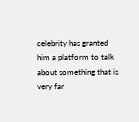celebrity has granted him a platform to talk about something that is very far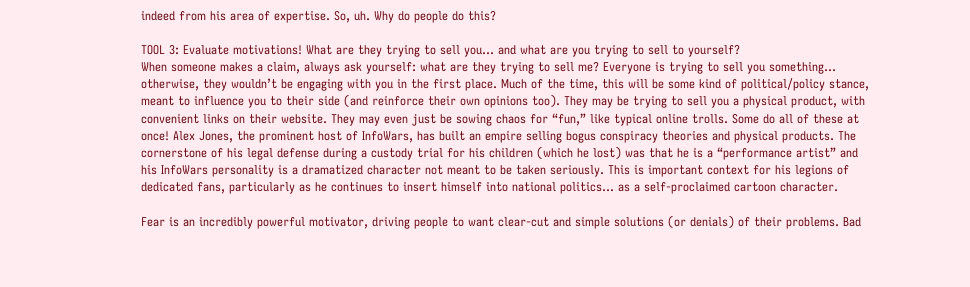indeed from his area of expertise. So, uh. Why do people do this?

TOOL 3: Evaluate motivations! What are they trying to sell you… and what are you trying to sell to yourself?
When someone makes a claim, always ask yourself: what are they trying to sell me? Everyone is trying to sell you something… otherwise, they wouldn’t be engaging with you in the first place. Much of the time, this will be some kind of political/policy stance, meant to influence you to their side (and reinforce their own opinions too). They may be trying to sell you a physical product, with convenient links on their website. They may even just be sowing chaos for “fun,” like typical online trolls. Some do all of these at once! Alex Jones, the prominent host of InfoWars, has built an empire selling bogus conspiracy theories and physical products. The cornerstone of his legal defense during a custody trial for his children (which he lost) was that he is a “performance artist” and his InfoWars personality is a dramatized character not meant to be taken seriously. This is important context for his legions of dedicated fans, particularly as he continues to insert himself into national politics… as a self-proclaimed cartoon character.

Fear is an incredibly powerful motivator, driving people to want clear-cut and simple solutions (or denials) of their problems. Bad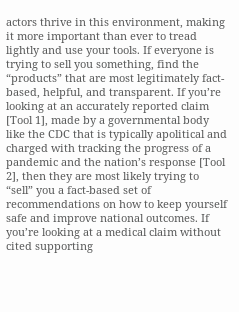actors thrive in this environment, making it more important than ever to tread lightly and use your tools. If everyone is trying to sell you something, find the “products” that are most legitimately fact-based, helpful, and transparent. If you’re looking at an accurately reported claim [Tool 1], made by a governmental body like the CDC that is typically apolitical and charged with tracking the progress of a pandemic and the nation’s response [Tool 2], then they are most likely trying to “sell” you a fact-based set of recommendations on how to keep yourself safe and improve national outcomes. If you’re looking at a medical claim without cited supporting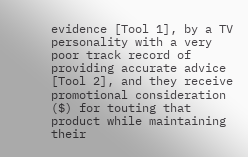evidence [Tool 1], by a TV personality with a very poor track record of providing accurate advice [Tool 2], and they receive promotional consideration ($) for touting that product while maintaining their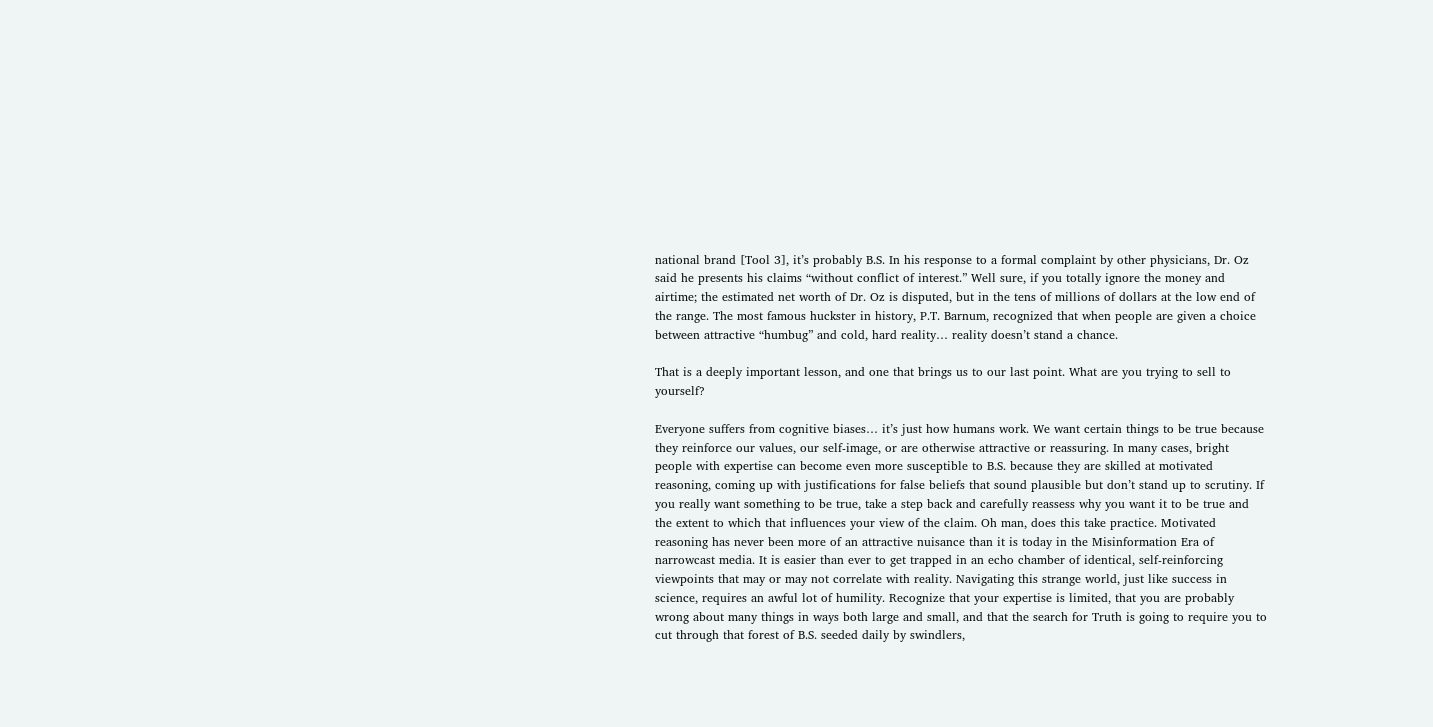national brand [Tool 3], it’s probably B.S. In his response to a formal complaint by other physicians, Dr. Oz said he presents his claims “without conflict of interest.” Well sure, if you totally ignore the money and airtime; the estimated net worth of Dr. Oz is disputed, but in the tens of millions of dollars at the low end of the range. The most famous huckster in history, P.T. Barnum, recognized that when people are given a choice between attractive “humbug” and cold, hard reality… reality doesn’t stand a chance.

That is a deeply important lesson, and one that brings us to our last point. What are you trying to sell to yourself?

Everyone suffers from cognitive biases… it’s just how humans work. We want certain things to be true because they reinforce our values, our self-image, or are otherwise attractive or reassuring. In many cases, bright people with expertise can become even more susceptible to B.S. because they are skilled at motivated reasoning, coming up with justifications for false beliefs that sound plausible but don’t stand up to scrutiny. If you really want something to be true, take a step back and carefully reassess why you want it to be true and the extent to which that influences your view of the claim. Oh man, does this take practice. Motivated reasoning has never been more of an attractive nuisance than it is today in the Misinformation Era of narrowcast media. It is easier than ever to get trapped in an echo chamber of identical, self-reinforcing viewpoints that may or may not correlate with reality. Navigating this strange world, just like success in science, requires an awful lot of humility. Recognize that your expertise is limited, that you are probably wrong about many things in ways both large and small, and that the search for Truth is going to require you to cut through that forest of B.S. seeded daily by swindlers,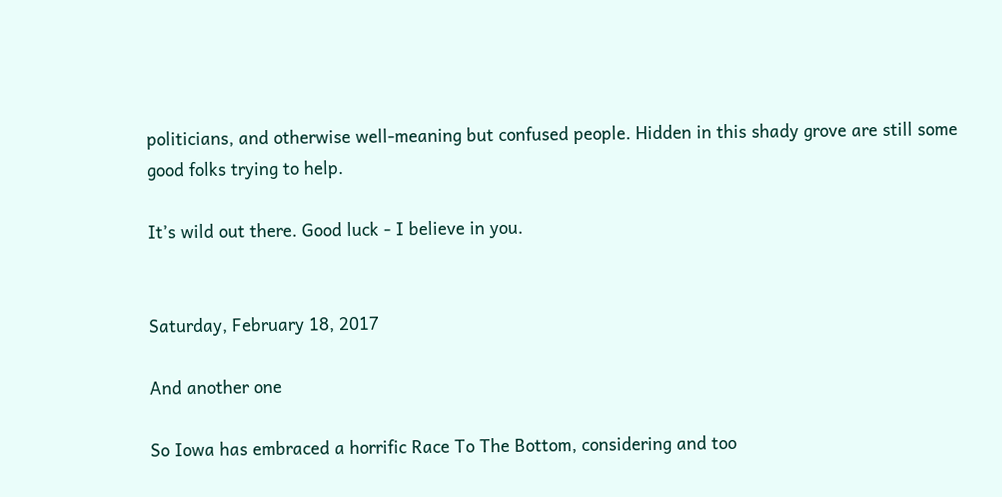politicians, and otherwise well-meaning but confused people. Hidden in this shady grove are still some good folks trying to help.

It’s wild out there. Good luck - I believe in you.


Saturday, February 18, 2017

And another one

So Iowa has embraced a horrific Race To The Bottom, considering and too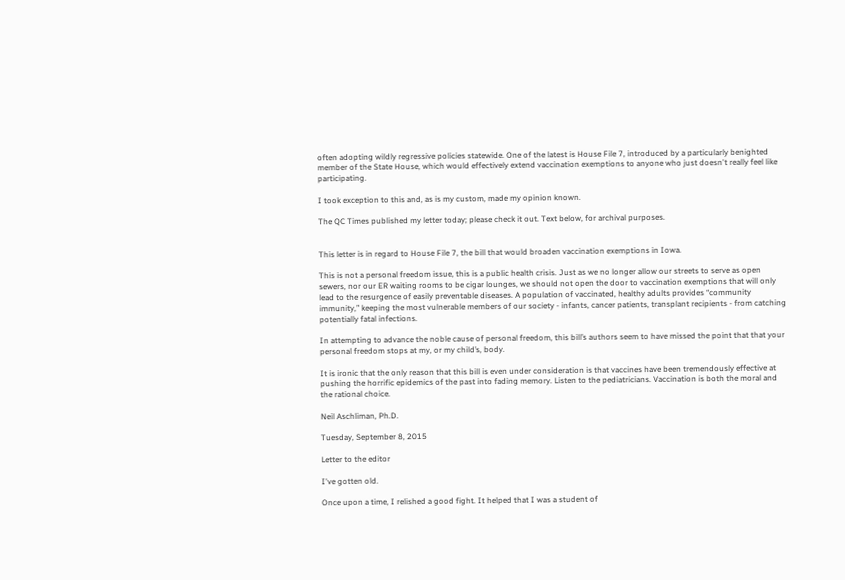often adopting wildly regressive policies statewide. One of the latest is House File 7, introduced by a particularly benighted member of the State House, which would effectively extend vaccination exemptions to anyone who just doesn't really feel like participating.

I took exception to this and, as is my custom, made my opinion known.

The QC Times published my letter today; please check it out. Text below, for archival purposes.


This letter is in regard to House File 7, the bill that would broaden vaccination exemptions in Iowa.

This is not a personal freedom issue, this is a public health crisis. Just as we no longer allow our streets to serve as open sewers, nor our ER waiting rooms to be cigar lounges, we should not open the door to vaccination exemptions that will only lead to the resurgence of easily preventable diseases. A population of vaccinated, healthy adults provides “community immunity,” keeping the most vulnerable members of our society - infants, cancer patients, transplant recipients - from catching potentially fatal infections.

In attempting to advance the noble cause of personal freedom, this bill’s authors seem to have missed the point that that your personal freedom stops at my, or my child’s, body.

It is ironic that the only reason that this bill is even under consideration is that vaccines have been tremendously effective at pushing the horrific epidemics of the past into fading memory. Listen to the pediatricians. Vaccination is both the moral and the rational choice.

Neil Aschliman, Ph.D.

Tuesday, September 8, 2015

Letter to the editor

I've gotten old.

Once upon a time, I relished a good fight. It helped that I was a student of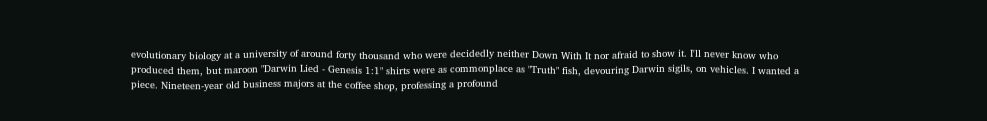evolutionary biology at a university of around forty thousand who were decidedly neither Down With It nor afraid to show it. I'll never know who produced them, but maroon "Darwin Lied - Genesis 1:1" shirts were as commonplace as "Truth" fish, devouring Darwin sigils, on vehicles. I wanted a piece. Nineteen-year old business majors at the coffee shop, professing a profound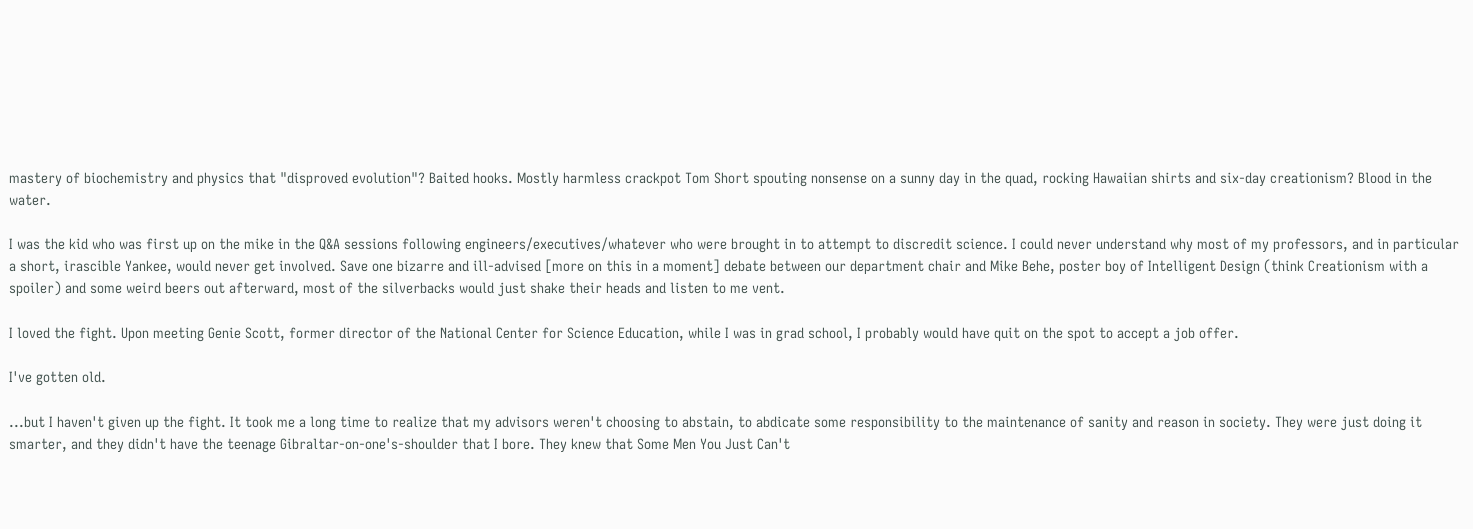mastery of biochemistry and physics that "disproved evolution"? Baited hooks. Mostly harmless crackpot Tom Short spouting nonsense on a sunny day in the quad, rocking Hawaiian shirts and six-day creationism? Blood in the water.

I was the kid who was first up on the mike in the Q&A sessions following engineers/executives/whatever who were brought in to attempt to discredit science. I could never understand why most of my professors, and in particular a short, irascible Yankee, would never get involved. Save one bizarre and ill-advised [more on this in a moment] debate between our department chair and Mike Behe, poster boy of Intelligent Design (think Creationism with a spoiler) and some weird beers out afterward, most of the silverbacks would just shake their heads and listen to me vent.

I loved the fight. Upon meeting Genie Scott, former director of the National Center for Science Education, while I was in grad school, I probably would have quit on the spot to accept a job offer.

I've gotten old.

...but I haven't given up the fight. It took me a long time to realize that my advisors weren't choosing to abstain, to abdicate some responsibility to the maintenance of sanity and reason in society. They were just doing it smarter, and they didn't have the teenage Gibraltar-on-one's-shoulder that I bore. They knew that Some Men You Just Can't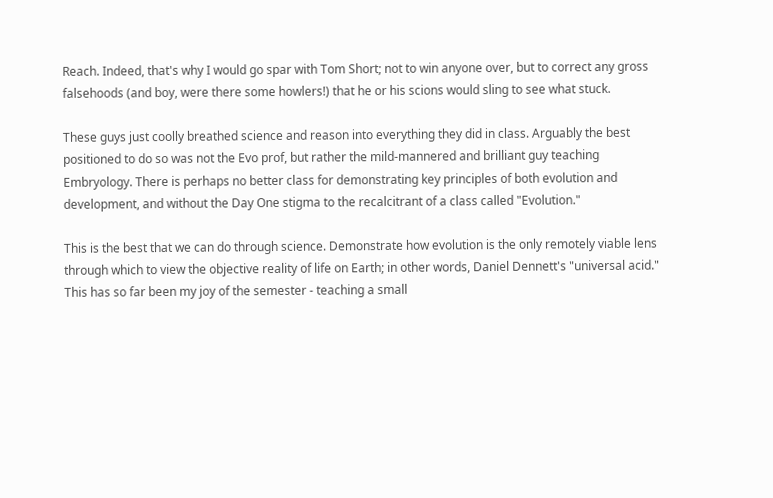Reach. Indeed, that's why I would go spar with Tom Short; not to win anyone over, but to correct any gross falsehoods (and boy, were there some howlers!) that he or his scions would sling to see what stuck.

These guys just coolly breathed science and reason into everything they did in class. Arguably the best positioned to do so was not the Evo prof, but rather the mild-mannered and brilliant guy teaching Embryology. There is perhaps no better class for demonstrating key principles of both evolution and development, and without the Day One stigma to the recalcitrant of a class called "Evolution."

This is the best that we can do through science. Demonstrate how evolution is the only remotely viable lens through which to view the objective reality of life on Earth; in other words, Daniel Dennett's "universal acid." This has so far been my joy of the semester - teaching a small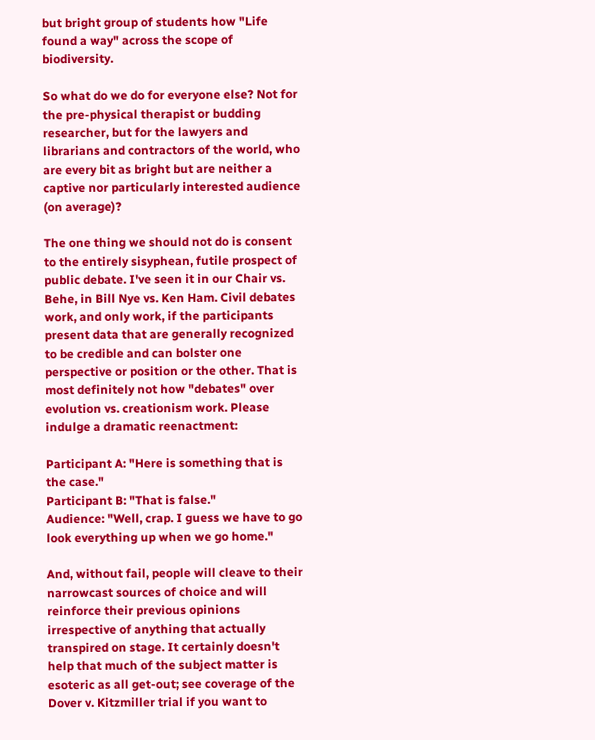but bright group of students how "Life found a way" across the scope of biodiversity.

So what do we do for everyone else? Not for the pre-physical therapist or budding researcher, but for the lawyers and librarians and contractors of the world, who are every bit as bright but are neither a captive nor particularly interested audience (on average)?

The one thing we should not do is consent to the entirely sisyphean, futile prospect of public debate. I've seen it in our Chair vs. Behe, in Bill Nye vs. Ken Ham. Civil debates work, and only work, if the participants present data that are generally recognized to be credible and can bolster one perspective or position or the other. That is most definitely not how "debates" over evolution vs. creationism work. Please indulge a dramatic reenactment:

Participant A: "Here is something that is the case."
Participant B: "That is false."
Audience: "Well, crap. I guess we have to go look everything up when we go home."

And, without fail, people will cleave to their narrowcast sources of choice and will reinforce their previous opinions irrespective of anything that actually transpired on stage. It certainly doesn't help that much of the subject matter is esoteric as all get-out; see coverage of the Dover v. Kitzmiller trial if you want to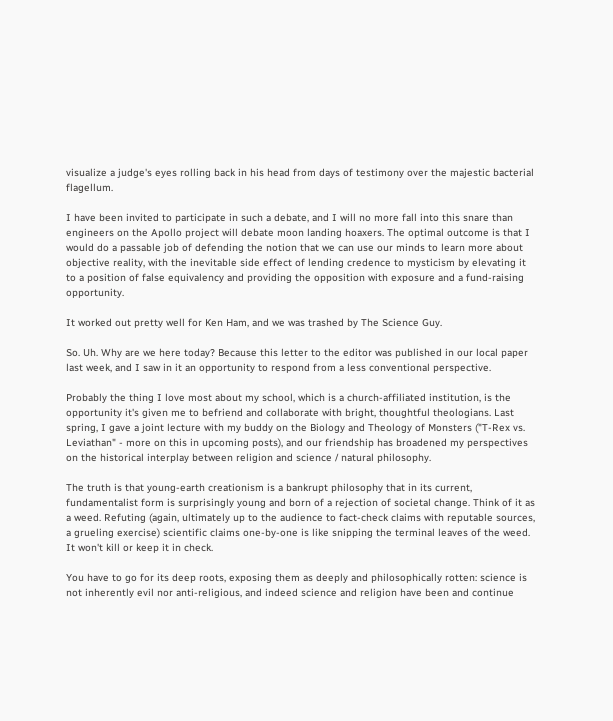visualize a judge's eyes rolling back in his head from days of testimony over the majestic bacterial flagellum.

I have been invited to participate in such a debate, and I will no more fall into this snare than engineers on the Apollo project will debate moon landing hoaxers. The optimal outcome is that I would do a passable job of defending the notion that we can use our minds to learn more about objective reality, with the inevitable side effect of lending credence to mysticism by elevating it to a position of false equivalency and providing the opposition with exposure and a fund-raising opportunity.

It worked out pretty well for Ken Ham, and we was trashed by The Science Guy.

So. Uh. Why are we here today? Because this letter to the editor was published in our local paper last week, and I saw in it an opportunity to respond from a less conventional perspective.

Probably the thing I love most about my school, which is a church-affiliated institution, is the opportunity it's given me to befriend and collaborate with bright, thoughtful theologians. Last spring, I gave a joint lecture with my buddy on the Biology and Theology of Monsters ("T-Rex vs. Leviathan" - more on this in upcoming posts), and our friendship has broadened my perspectives on the historical interplay between religion and science / natural philosophy.

The truth is that young-earth creationism is a bankrupt philosophy that in its current, fundamentalist form is surprisingly young and born of a rejection of societal change. Think of it as a weed. Refuting (again, ultimately up to the audience to fact-check claims with reputable sources, a grueling exercise) scientific claims one-by-one is like snipping the terminal leaves of the weed. It won't kill or keep it in check.

You have to go for its deep roots, exposing them as deeply and philosophically rotten: science is not inherently evil nor anti-religious, and indeed science and religion have been and continue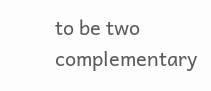to be two complementary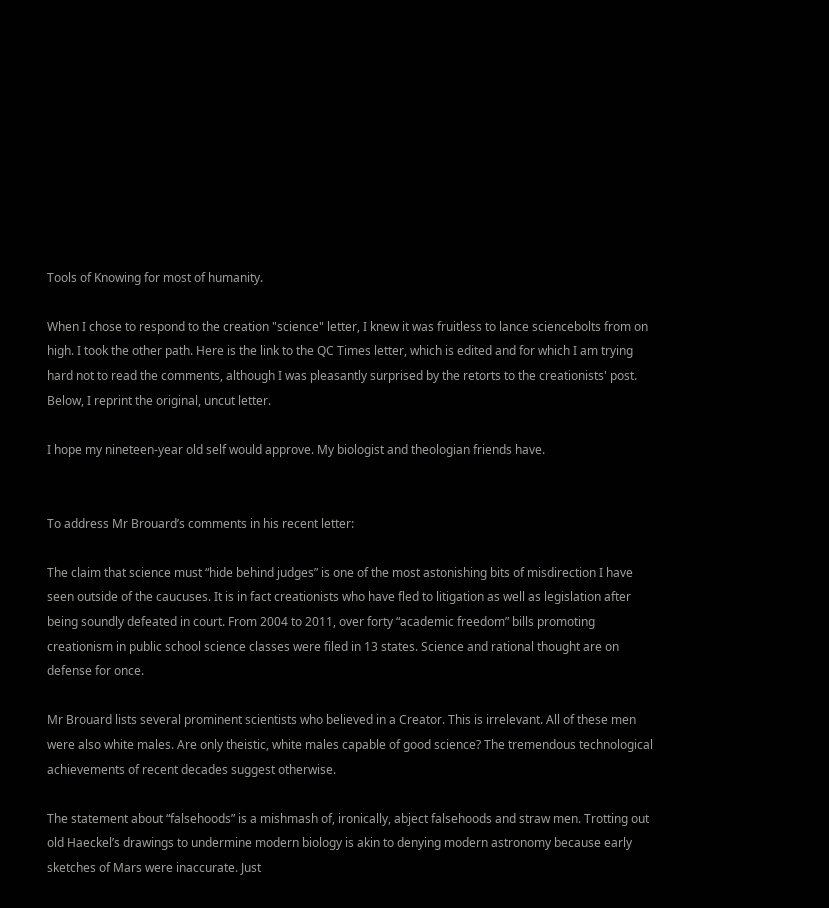Tools of Knowing for most of humanity.

When I chose to respond to the creation "science" letter, I knew it was fruitless to lance sciencebolts from on high. I took the other path. Here is the link to the QC Times letter, which is edited and for which I am trying hard not to read the comments, although I was pleasantly surprised by the retorts to the creationists' post. Below, I reprint the original, uncut letter.

I hope my nineteen-year old self would approve. My biologist and theologian friends have.


To address Mr Brouard’s comments in his recent letter:

The claim that science must “hide behind judges” is one of the most astonishing bits of misdirection I have seen outside of the caucuses. It is in fact creationists who have fled to litigation as well as legislation after being soundly defeated in court. From 2004 to 2011, over forty “academic freedom” bills promoting creationism in public school science classes were filed in 13 states. Science and rational thought are on defense for once.

Mr Brouard lists several prominent scientists who believed in a Creator. This is irrelevant. All of these men were also white males. Are only theistic, white males capable of good science? The tremendous technological achievements of recent decades suggest otherwise.

The statement about “falsehoods” is a mishmash of, ironically, abject falsehoods and straw men. Trotting out old Haeckel’s drawings to undermine modern biology is akin to denying modern astronomy because early sketches of Mars were inaccurate. Just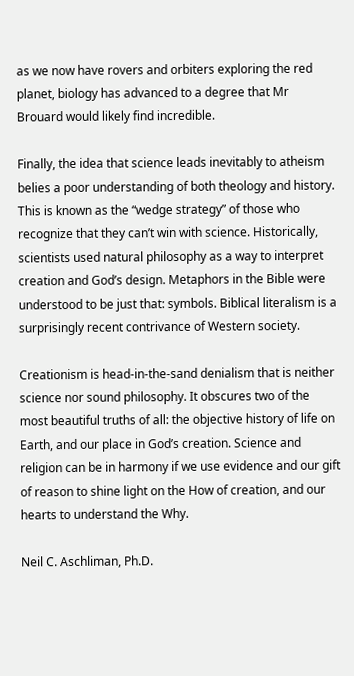as we now have rovers and orbiters exploring the red planet, biology has advanced to a degree that Mr Brouard would likely find incredible.

Finally, the idea that science leads inevitably to atheism belies a poor understanding of both theology and history. This is known as the “wedge strategy” of those who recognize that they can’t win with science. Historically, scientists used natural philosophy as a way to interpret creation and God’s design. Metaphors in the Bible were understood to be just that: symbols. Biblical literalism is a surprisingly recent contrivance of Western society.

Creationism is head-in-the-sand denialism that is neither science nor sound philosophy. It obscures two of the most beautiful truths of all: the objective history of life on Earth, and our place in God’s creation. Science and religion can be in harmony if we use evidence and our gift of reason to shine light on the How of creation, and our hearts to understand the Why.

Neil C. Aschliman, Ph.D.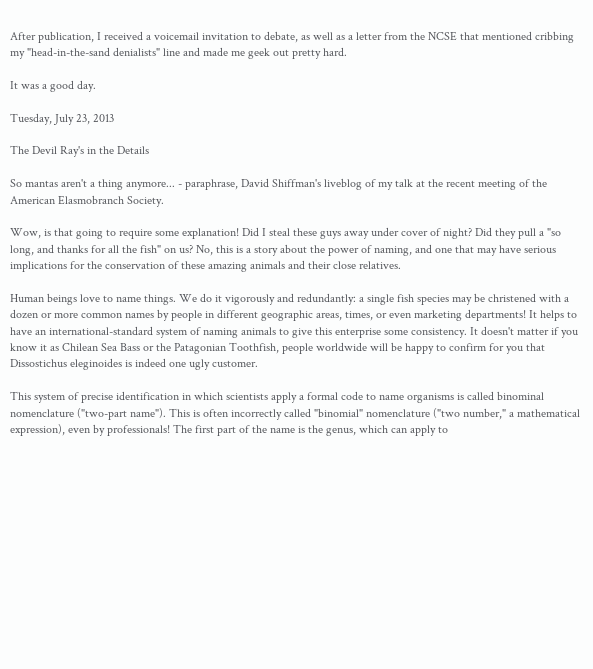After publication, I received a voicemail invitation to debate, as well as a letter from the NCSE that mentioned cribbing my "head-in-the-sand denialists" line and made me geek out pretty hard.

It was a good day.

Tuesday, July 23, 2013

The Devil Ray's in the Details

So mantas aren't a thing anymore... - paraphrase, David Shiffman's liveblog of my talk at the recent meeting of the American Elasmobranch Society.

Wow, is that going to require some explanation! Did I steal these guys away under cover of night? Did they pull a "so long, and thanks for all the fish" on us? No, this is a story about the power of naming, and one that may have serious implications for the conservation of these amazing animals and their close relatives.

Human beings love to name things. We do it vigorously and redundantly: a single fish species may be christened with a dozen or more common names by people in different geographic areas, times, or even marketing departments! It helps to have an international-standard system of naming animals to give this enterprise some consistency. It doesn't matter if you know it as Chilean Sea Bass or the Patagonian Toothfish, people worldwide will be happy to confirm for you that Dissostichus eleginoides is indeed one ugly customer.

This system of precise identification in which scientists apply a formal code to name organisms is called binominal nomenclature ("two-part name"). This is often incorrectly called "binomial" nomenclature ("two number," a mathematical expression), even by professionals! The first part of the name is the genus, which can apply to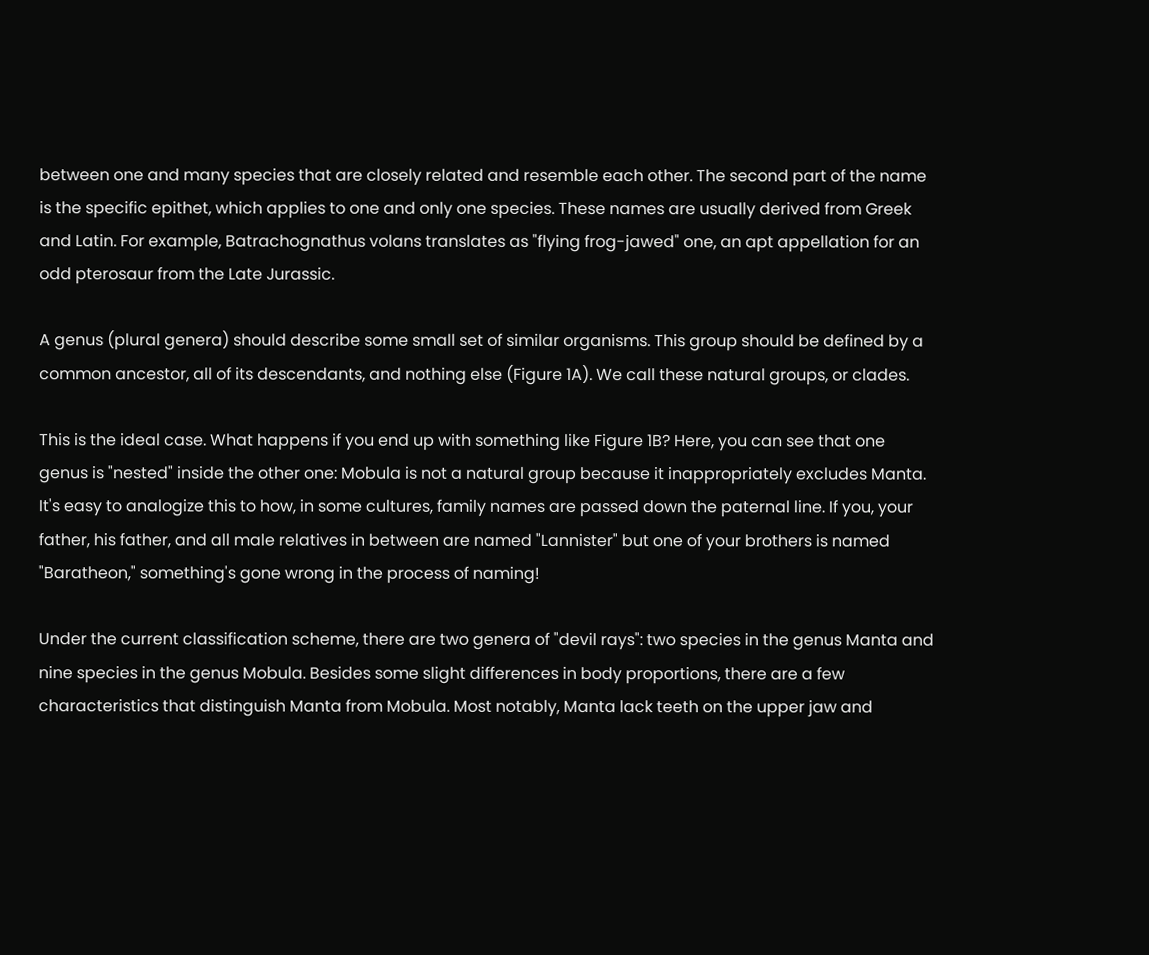between one and many species that are closely related and resemble each other. The second part of the name is the specific epithet, which applies to one and only one species. These names are usually derived from Greek and Latin. For example, Batrachognathus volans translates as "flying frog-jawed" one, an apt appellation for an odd pterosaur from the Late Jurassic.

A genus (plural genera) should describe some small set of similar organisms. This group should be defined by a common ancestor, all of its descendants, and nothing else (Figure 1A). We call these natural groups, or clades.

This is the ideal case. What happens if you end up with something like Figure 1B? Here, you can see that one genus is "nested" inside the other one: Mobula is not a natural group because it inappropriately excludes Manta. It's easy to analogize this to how, in some cultures, family names are passed down the paternal line. If you, your father, his father, and all male relatives in between are named "Lannister" but one of your brothers is named "Baratheon," something's gone wrong in the process of naming!

Under the current classification scheme, there are two genera of "devil rays": two species in the genus Manta and nine species in the genus Mobula. Besides some slight differences in body proportions, there are a few characteristics that distinguish Manta from Mobula. Most notably, Manta lack teeth on the upper jaw and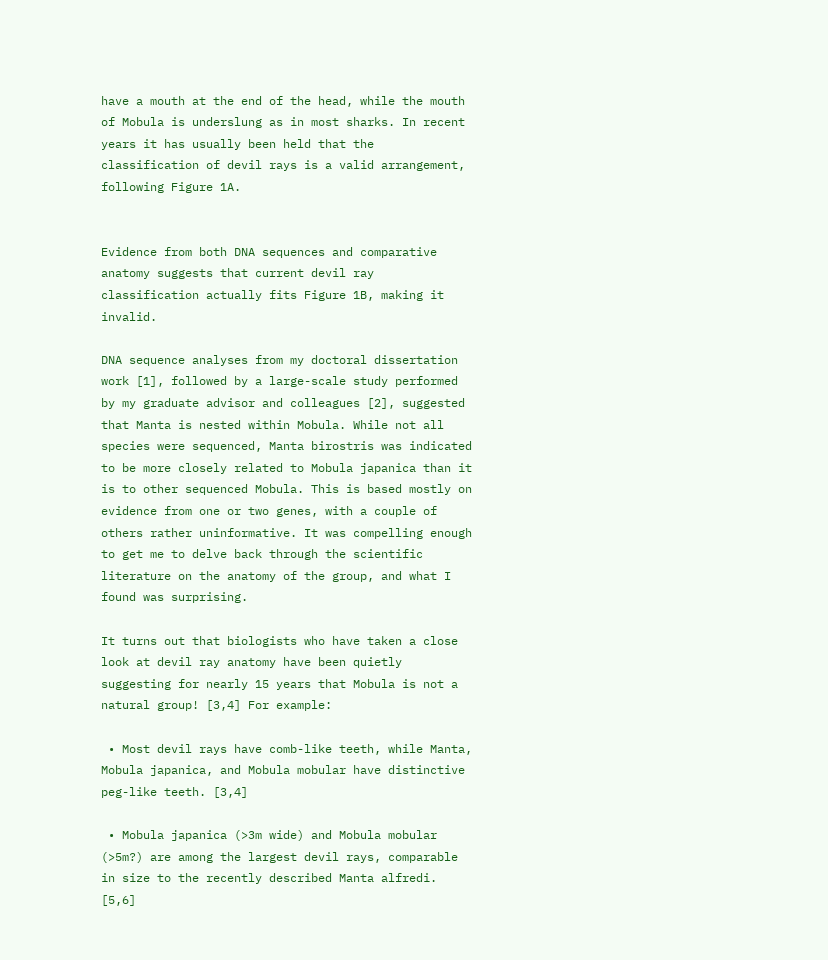have a mouth at the end of the head, while the mouth of Mobula is underslung as in most sharks. In recent years it has usually been held that the classification of devil rays is a valid arrangement, following Figure 1A.


Evidence from both DNA sequences and comparative anatomy suggests that current devil ray classification actually fits Figure 1B, making it invalid.

DNA sequence analyses from my doctoral dissertation work [1], followed by a large-scale study performed by my graduate advisor and colleagues [2], suggested that Manta is nested within Mobula. While not all species were sequenced, Manta birostris was indicated to be more closely related to Mobula japanica than it is to other sequenced Mobula. This is based mostly on evidence from one or two genes, with a couple of others rather uninformative. It was compelling enough to get me to delve back through the scientific literature on the anatomy of the group, and what I found was surprising.

It turns out that biologists who have taken a close look at devil ray anatomy have been quietly suggesting for nearly 15 years that Mobula is not a natural group! [3,4] For example:

 • Most devil rays have comb-like teeth, while Manta, Mobula japanica, and Mobula mobular have distinctive peg-like teeth. [3,4]

 • Mobula japanica (>3m wide) and Mobula mobular (>5m?) are among the largest devil rays, comparable in size to the recently described Manta alfredi. [5,6]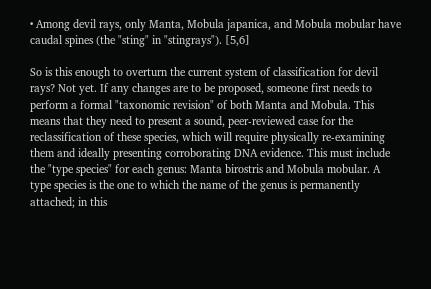• Among devil rays, only Manta, Mobula japanica, and Mobula mobular have caudal spines (the "sting" in "stingrays"). [5,6]

So is this enough to overturn the current system of classification for devil rays? Not yet. If any changes are to be proposed, someone first needs to perform a formal "taxonomic revision" of both Manta and Mobula. This means that they need to present a sound, peer-reviewed case for the reclassification of these species, which will require physically re-examining them and ideally presenting corroborating DNA evidence. This must include the "type species" for each genus: Manta birostris and Mobula mobular. A type species is the one to which the name of the genus is permanently attached; in this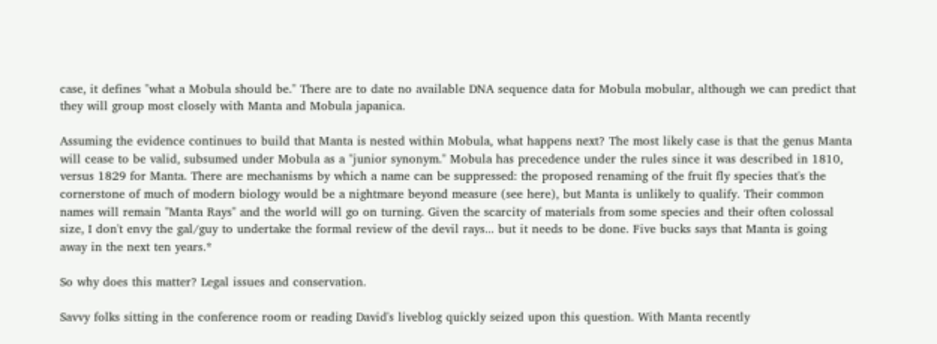case, it defines "what a Mobula should be." There are to date no available DNA sequence data for Mobula mobular, although we can predict that they will group most closely with Manta and Mobula japanica.

Assuming the evidence continues to build that Manta is nested within Mobula, what happens next? The most likely case is that the genus Manta will cease to be valid, subsumed under Mobula as a "junior synonym." Mobula has precedence under the rules since it was described in 1810, versus 1829 for Manta. There are mechanisms by which a name can be suppressed: the proposed renaming of the fruit fly species that's the cornerstone of much of modern biology would be a nightmare beyond measure (see here), but Manta is unlikely to qualify. Their common names will remain "Manta Rays" and the world will go on turning. Given the scarcity of materials from some species and their often colossal size, I don't envy the gal/guy to undertake the formal review of the devil rays... but it needs to be done. Five bucks says that Manta is going away in the next ten years.*

So why does this matter? Legal issues and conservation.

Savvy folks sitting in the conference room or reading David's liveblog quickly seized upon this question. With Manta recently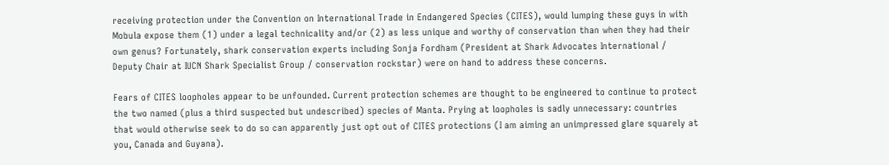receiving protection under the Convention on International Trade in Endangered Species (CITES), would lumping these guys in with Mobula expose them (1) under a legal technicality and/or (2) as less unique and worthy of conservation than when they had their own genus? Fortunately, shark conservation experts including Sonja Fordham (President at Shark Advocates International / Deputy Chair at IUCN Shark Specialist Group / conservation rockstar) were on hand to address these concerns.

Fears of CITES loopholes appear to be unfounded. Current protection schemes are thought to be engineered to continue to protect the two named (plus a third suspected but undescribed) species of Manta. Prying at loopholes is sadly unnecessary: countries that would otherwise seek to do so can apparently just opt out of CITES protections (I am aiming an unimpressed glare squarely at you, Canada and Guyana).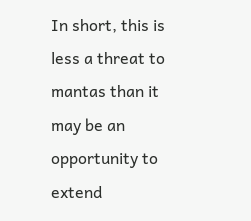In short, this is less a threat to mantas than it may be an opportunity to extend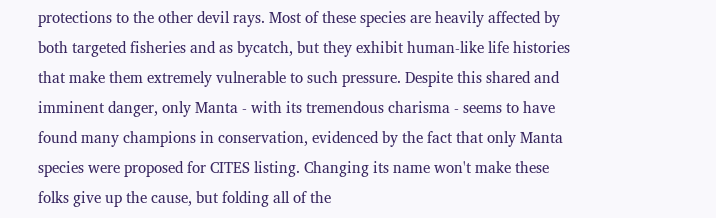protections to the other devil rays. Most of these species are heavily affected by both targeted fisheries and as bycatch, but they exhibit human-like life histories that make them extremely vulnerable to such pressure. Despite this shared and imminent danger, only Manta - with its tremendous charisma - seems to have found many champions in conservation, evidenced by the fact that only Manta species were proposed for CITES listing. Changing its name won't make these folks give up the cause, but folding all of the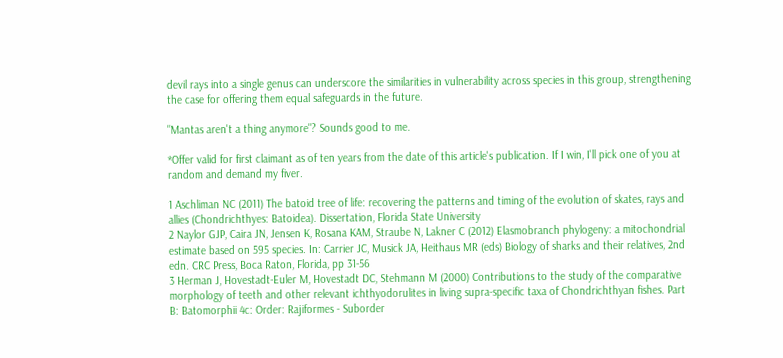devil rays into a single genus can underscore the similarities in vulnerability across species in this group, strengthening the case for offering them equal safeguards in the future.

"Mantas aren't a thing anymore"? Sounds good to me.

*Offer valid for first claimant as of ten years from the date of this article's publication. If I win, I'll pick one of you at random and demand my fiver.

1 Aschliman NC (2011) The batoid tree of life: recovering the patterns and timing of the evolution of skates, rays and allies (Chondrichthyes: Batoidea). Dissertation, Florida State University
2 Naylor GJP, Caira JN, Jensen K, Rosana KAM, Straube N, Lakner C (2012) Elasmobranch phylogeny: a mitochondrial estimate based on 595 species. In: Carrier JC, Musick JA, Heithaus MR (eds) Biology of sharks and their relatives, 2nd edn. CRC Press, Boca Raton, Florida, pp 31-56
3 Herman J, Hovestadt-Euler M, Hovestadt DC, Stehmann M (2000) Contributions to the study of the comparative morphology of teeth and other relevant ichthyodorulites in living supra-specific taxa of Chondrichthyan fishes. Part B: Batomorphii 4c: Order: Rajiformes - Suborder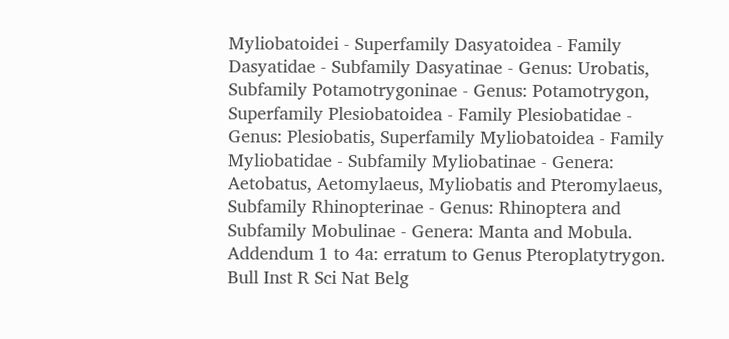Myliobatoidei - Superfamily Dasyatoidea - Family Dasyatidae - Subfamily Dasyatinae - Genus: Urobatis, Subfamily Potamotrygoninae - Genus: Potamotrygon, Superfamily Plesiobatoidea - Family Plesiobatidae - Genus: Plesiobatis, Superfamily Myliobatoidea - Family Myliobatidae - Subfamily Myliobatinae - Genera: Aetobatus, Aetomylaeus, Myliobatis and Pteromylaeus, Subfamily Rhinopterinae - Genus: Rhinoptera and Subfamily Mobulinae - Genera: Manta and Mobula. Addendum 1 to 4a: erratum to Genus Pteroplatytrygon. Bull Inst R Sci Nat Belg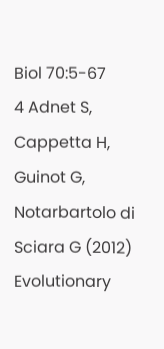Biol 70:5-67
4 Adnet S, Cappetta H, Guinot G, Notarbartolo di Sciara G (2012) Evolutionary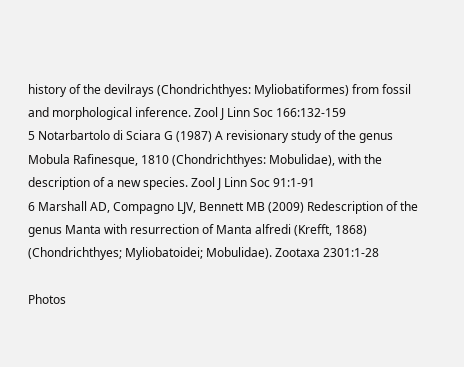history of the devilrays (Chondrichthyes: Myliobatiformes) from fossil and morphological inference. Zool J Linn Soc 166:132-159
5 Notarbartolo di Sciara G (1987) A revisionary study of the genus Mobula Rafinesque, 1810 (Chondrichthyes: Mobulidae), with the description of a new species. Zool J Linn Soc 91:1-91
6 Marshall AD, Compagno LJV, Bennett MB (2009) Redescription of the genus Manta with resurrection of Manta alfredi (Krefft, 1868) (Chondrichthyes; Myliobatoidei; Mobulidae). Zootaxa 2301:1-28

Photos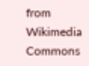from Wikimedia Commons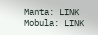Manta: LINK
Mobula: LINK